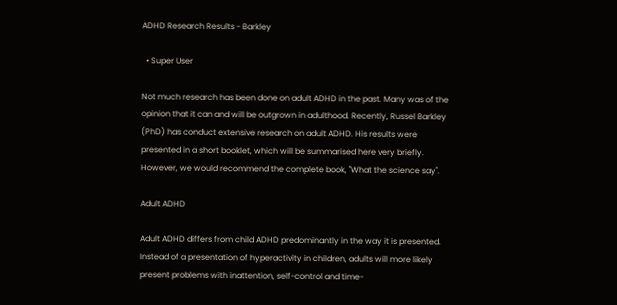ADHD Research Results - Barkley

  • Super User

Not much research has been done on adult ADHD in the past. Many was of the opinion that it can and will be outgrown in adulthood. Recently, Russel Barkley (PhD) has conduct extensive research on adult ADHD. His results were presented in a short booklet, which will be summarised here very briefly. However, we would recommend the complete book, "What the science say".

Adult ADHD

Adult ADHD differs from child ADHD predominantly in the way it is presented. Instead of a presentation of hyperactivity in children, adults will more likely present problems with inattention, self-control and time-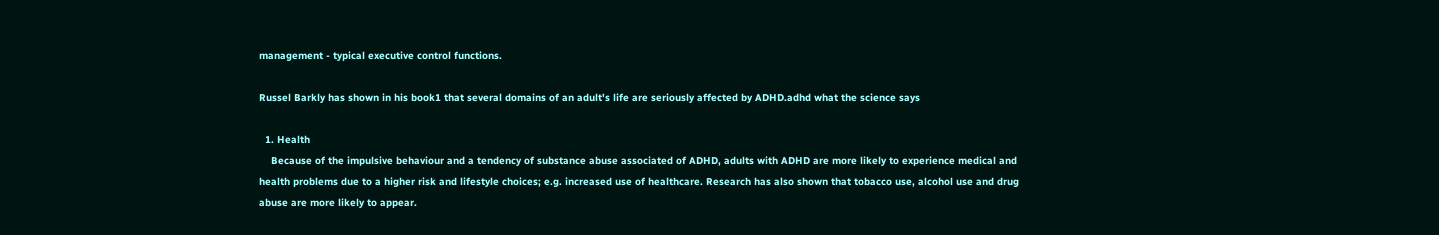management - typical executive control functions.

Russel Barkly has shown in his book1 that several domains of an adult's life are seriously affected by ADHD.adhd what the science says

  1. Health
    Because of the impulsive behaviour and a tendency of substance abuse associated of ADHD, adults with ADHD are more likely to experience medical and health problems due to a higher risk and lifestyle choices; e.g. increased use of healthcare. Research has also shown that tobacco use, alcohol use and drug abuse are more likely to appear.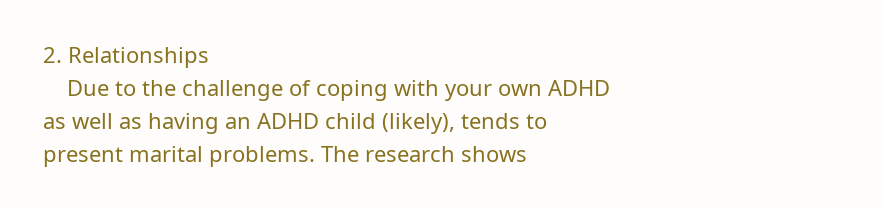2. Relationships
    Due to the challenge of coping with your own ADHD as well as having an ADHD child (likely), tends to present marital problems. The research shows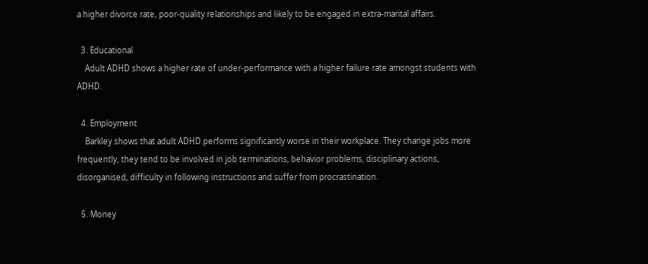a higher divorce rate, poor-quality relationships and likely to be engaged in extra-marital affairs.

  3. Educational
    Adult ADHD shows a higher rate of under-performance with a higher failure rate amongst students with ADHD.

  4. Employment
    Barkley shows that adult ADHD performs significantly worse in their workplace. They change jobs more frequently, they tend to be involved in job terminations, behavior problems, disciplinary actions, disorganised, difficulty in following instructions and suffer from procrastination.

  5. Money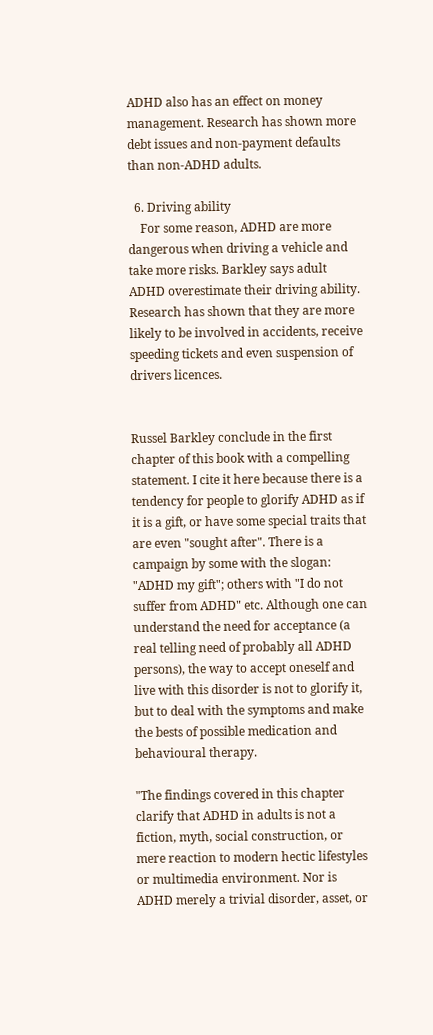ADHD also has an effect on money management. Research has shown more debt issues and non-payment defaults than non-ADHD adults.

  6. Driving ability
    For some reason, ADHD are more dangerous when driving a vehicle and take more risks. Barkley says adult ADHD overestimate their driving ability. Research has shown that they are more likely to be involved in accidents, receive speeding tickets and even suspension of drivers licences.


Russel Barkley conclude in the first chapter of this book with a compelling statement. I cite it here because there is a tendency for people to glorify ADHD as if it is a gift, or have some special traits that are even "sought after". There is a campaign by some with the slogan: "ADHD my gift"; others with "I do not suffer from ADHD" etc. Although one can understand the need for acceptance (a real telling need of probably all ADHD persons), the way to accept oneself and live with this disorder is not to glorify it, but to deal with the symptoms and make the bests of possible medication and behavioural therapy.

"The findings covered in this chapter clarify that ADHD in adults is not a fiction, myth, social construction, or mere reaction to modern hectic lifestyles or multimedia environment. Nor is ADHD merely a trivial disorder, asset, or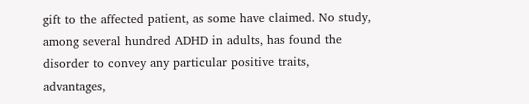gift to the affected patient, as some have claimed. No study, among several hundred ADHD in adults, has found the disorder to convey any particular positive traits, advantages,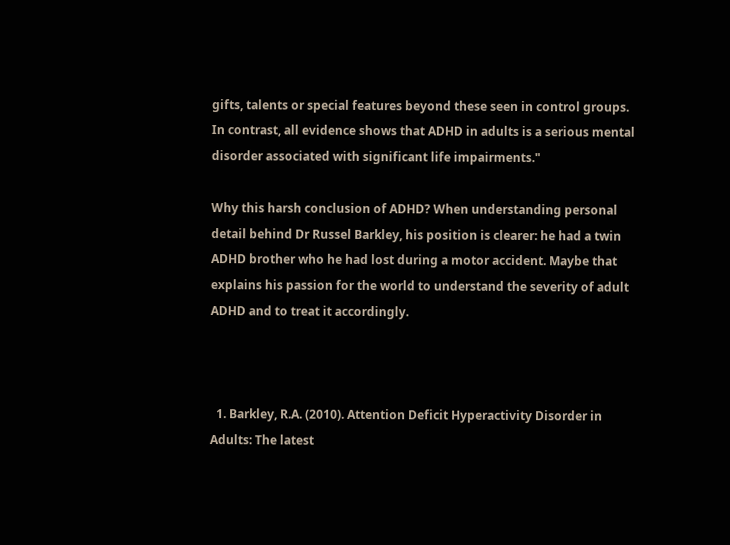gifts, talents or special features beyond these seen in control groups. In contrast, all evidence shows that ADHD in adults is a serious mental disorder associated with significant life impairments."

Why this harsh conclusion of ADHD? When understanding personal detail behind Dr Russel Barkley, his position is clearer: he had a twin ADHD brother who he had lost during a motor accident. Maybe that explains his passion for the world to understand the severity of adult ADHD and to treat it accordingly.



  1. Barkley, R.A. (2010). Attention Deficit Hyperactivity Disorder in Adults: The latest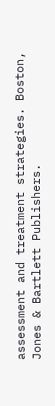assessment and treatment strategies. Boston, Jones & Bartlett Publishers.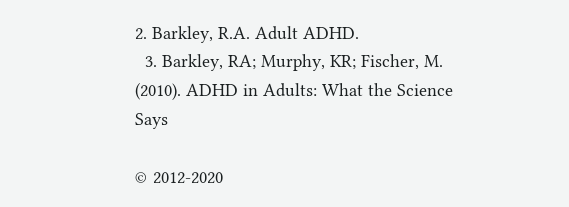2. Barkley, R.A. Adult ADHD.
  3. Barkley, RA; Murphy, KR; Fischer, M. (2010). ADHD in Adults: What the Science Says

© 2012-2020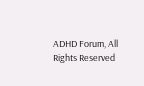ADHD Forum, All Rights Reserved